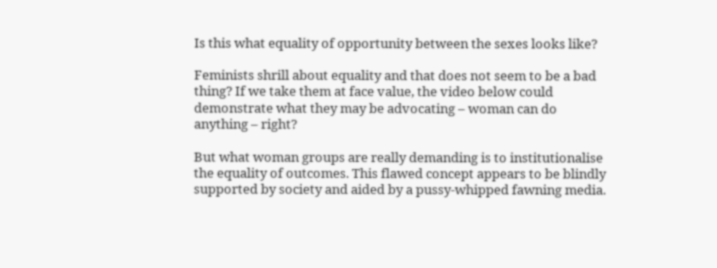Is this what equality of opportunity between the sexes looks like?

Feminists shrill about equality and that does not seem to be a bad thing? If we take them at face value, the video below could demonstrate what they may be advocating – woman can do anything – right?

But what woman groups are really demanding is to institutionalise the equality of outcomes. This flawed concept appears to be blindly supported by society and aided by a pussy-whipped fawning media.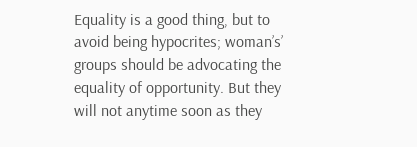Equality is a good thing, but to avoid being hypocrites; woman’s’ groups should be advocating the equality of opportunity. But they will not anytime soon as they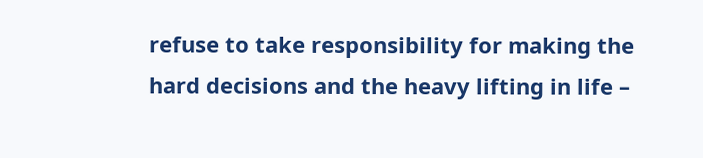refuse to take responsibility for making the hard decisions and the heavy lifting in life –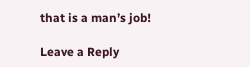that is a man’s job!

Leave a Reply